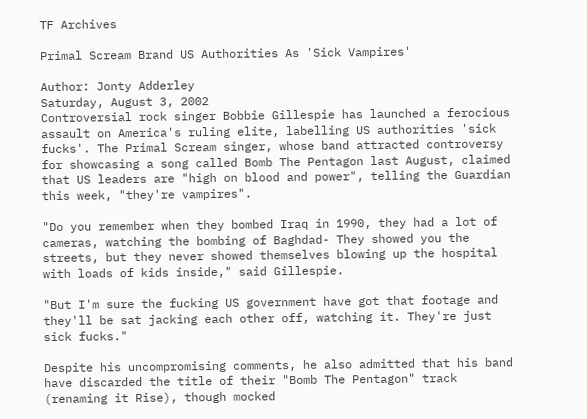TF Archives

Primal Scream Brand US Authorities As 'Sick Vampires'

Author: Jonty Adderley
Saturday, August 3, 2002
Controversial rock singer Bobbie Gillespie has launched a ferocious assault on America's ruling elite, labelling US authorities 'sick fucks'. The Primal Scream singer, whose band attracted controversy for showcasing a song called Bomb The Pentagon last August, claimed that US leaders are "high on blood and power", telling the Guardian this week, "they're vampires".

"Do you remember when they bombed Iraq in 1990, they had a lot of cameras, watching the bombing of Baghdad- They showed you the streets, but they never showed themselves blowing up the hospital with loads of kids inside," said Gillespie.

"But I'm sure the fucking US government have got that footage and they'll be sat jacking each other off, watching it. They're just sick fucks."

Despite his uncompromising comments, he also admitted that his band have discarded the title of their "Bomb The Pentagon" track (renaming it Rise), though mocked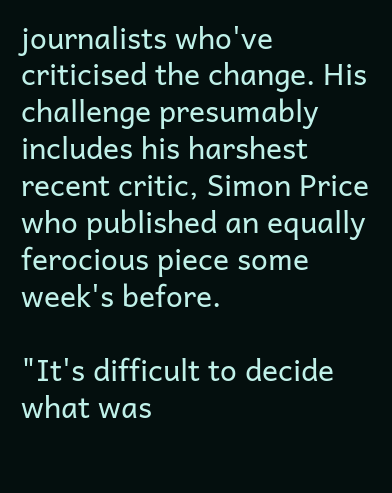journalists who've criticised the change. His challenge presumably includes his harshest recent critic, Simon Price who published an equally ferocious piece some week's before.

"It's difficult to decide what was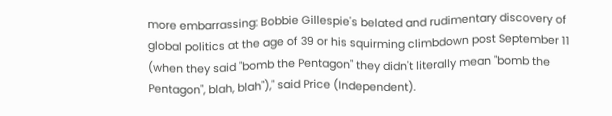more embarrassing: Bobbie Gillespie's belated and rudimentary discovery of global politics at the age of 39 or his squirming climbdown post September 11 (when they said "bomb the Pentagon" they didn't literally mean "bomb the Pentagon", blah, blah")," said Price (Independent).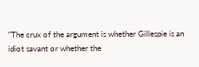"The crux of the argument is whether Gillespie is an idiot savant or whether the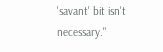'savant' bit isn't necessary."